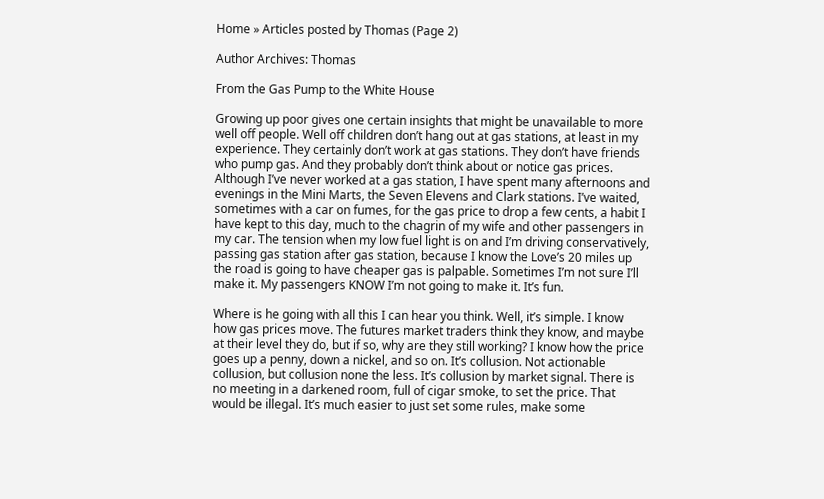Home » Articles posted by Thomas (Page 2)

Author Archives: Thomas

From the Gas Pump to the White House

Growing up poor gives one certain insights that might be unavailable to more well off people. Well off children don’t hang out at gas stations, at least in my experience. They certainly don’t work at gas stations. They don’t have friends who pump gas. And they probably don’t think about or notice gas prices. Although I’ve never worked at a gas station, I have spent many afternoons and evenings in the Mini Marts, the Seven Elevens and Clark stations. I’ve waited, sometimes with a car on fumes, for the gas price to drop a few cents, a habit I have kept to this day, much to the chagrin of my wife and other passengers in my car. The tension when my low fuel light is on and I’m driving conservatively, passing gas station after gas station, because I know the Love’s 20 miles up the road is going to have cheaper gas is palpable. Sometimes I’m not sure I’ll make it. My passengers KNOW I’m not going to make it. It’s fun.

Where is he going with all this I can hear you think. Well, it’s simple. I know how gas prices move. The futures market traders think they know, and maybe at their level they do, but if so, why are they still working? I know how the price goes up a penny, down a nickel, and so on. It’s collusion. Not actionable collusion, but collusion none the less. It’s collusion by market signal. There is no meeting in a darkened room, full of cigar smoke, to set the price. That would be illegal. It’s much easier to just set some rules, make some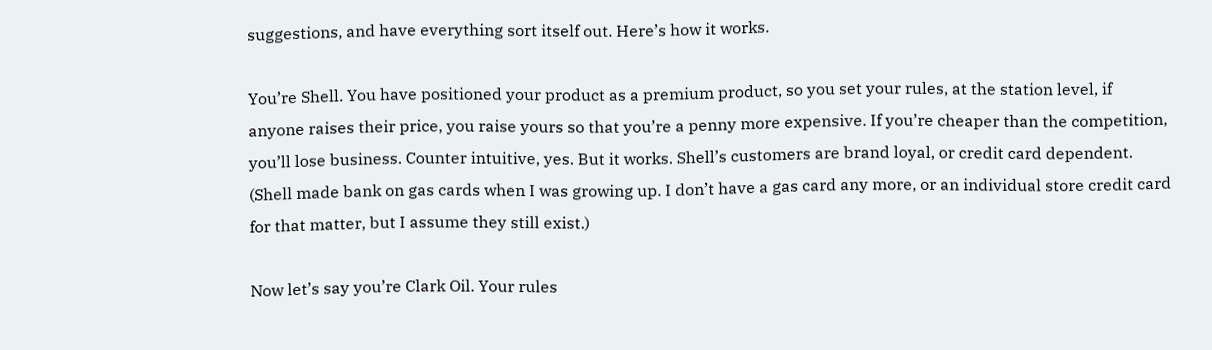suggestions, and have everything sort itself out. Here’s how it works.

You’re Shell. You have positioned your product as a premium product, so you set your rules, at the station level, if anyone raises their price, you raise yours so that you’re a penny more expensive. If you’re cheaper than the competition, you’ll lose business. Counter intuitive, yes. But it works. Shell’s customers are brand loyal, or credit card dependent. (Shell made bank on gas cards when I was growing up. I don’t have a gas card any more, or an individual store credit card for that matter, but I assume they still exist.)

Now let’s say you’re Clark Oil. Your rules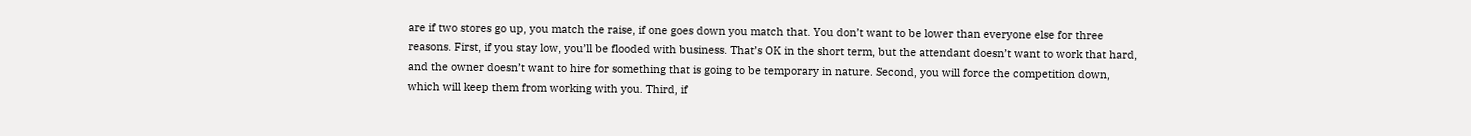are if two stores go up, you match the raise, if one goes down you match that. You don’t want to be lower than everyone else for three reasons. First, if you stay low, you’ll be flooded with business. That’s OK in the short term, but the attendant doesn’t want to work that hard, and the owner doesn’t want to hire for something that is going to be temporary in nature. Second, you will force the competition down, which will keep them from working with you. Third, if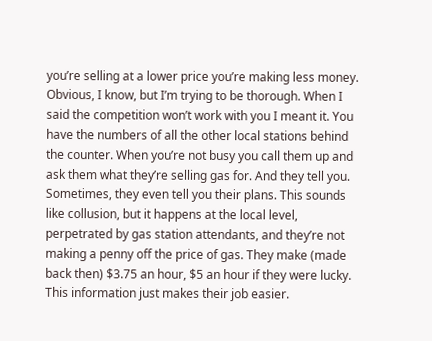you’re selling at a lower price you’re making less money. Obvious, I know, but I’m trying to be thorough. When I said the competition won’t work with you I meant it. You have the numbers of all the other local stations behind the counter. When you’re not busy you call them up and ask them what they’re selling gas for. And they tell you. Sometimes, they even tell you their plans. This sounds like collusion, but it happens at the local level, perpetrated by gas station attendants, and they’re not making a penny off the price of gas. They make (made back then) $3.75 an hour, $5 an hour if they were lucky. This information just makes their job easier.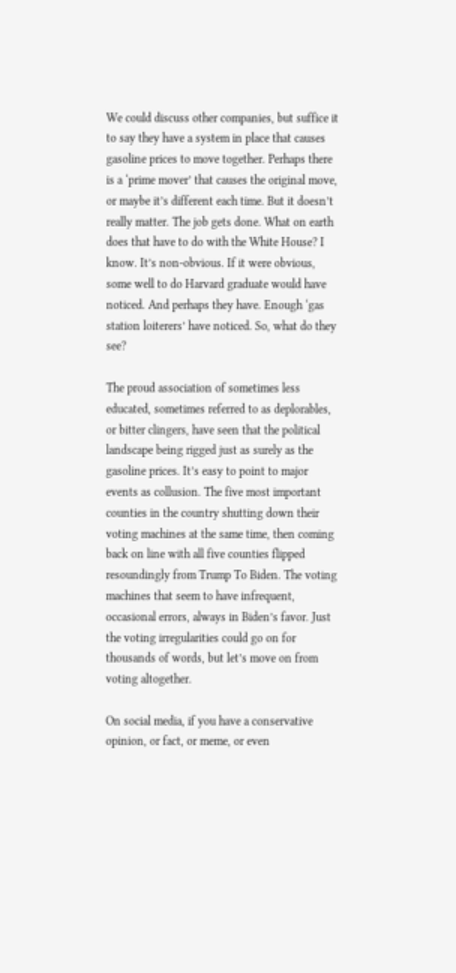We could discuss other companies, but suffice it to say they have a system in place that causes gasoline prices to move together. Perhaps there is a ‘prime mover’ that causes the original move, or maybe it’s different each time. But it doesn’t really matter. The job gets done. What on earth does that have to do with the White House? I know. It’s non-obvious. If it were obvious, some well to do Harvard graduate would have noticed. And perhaps they have. Enough ‘gas station loiterers’ have noticed. So, what do they see?

The proud association of sometimes less educated, sometimes referred to as deplorables, or bitter clingers, have seen that the political landscape being rigged just as surely as the gasoline prices. It’s easy to point to major events as collusion. The five most important counties in the country shutting down their voting machines at the same time, then coming back on line with all five counties flipped resoundingly from Trump To Biden. The voting machines that seem to have infrequent, occasional errors, always in Biden’s favor. Just the voting irregularities could go on for thousands of words, but let’s move on from voting altogether.

On social media, if you have a conservative opinion, or fact, or meme, or even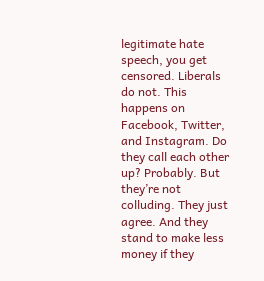legitimate hate speech, you get censored. Liberals do not. This happens on Facebook, Twitter, and Instagram. Do they call each other up? Probably. But they’re not colluding. They just agree. And they stand to make less money if they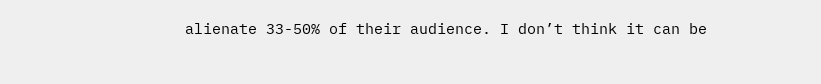alienate 33-50% of their audience. I don’t think it can be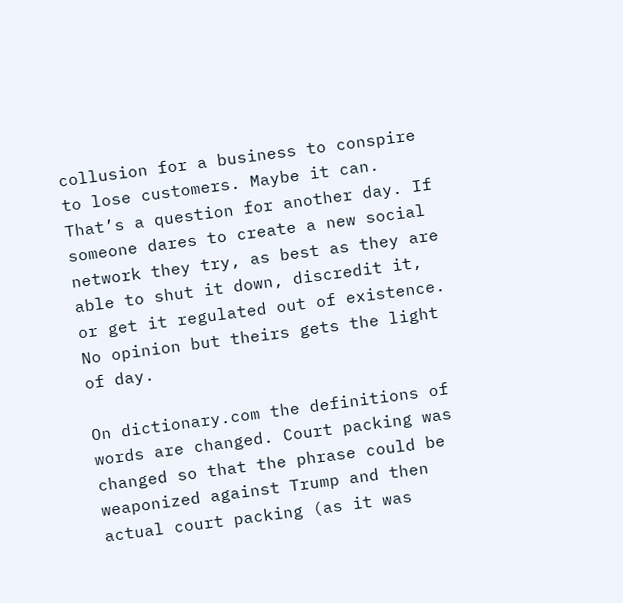collusion for a business to conspire to lose customers. Maybe it can. That’s a question for another day. If someone dares to create a new social network they try, as best as they are able to shut it down, discredit it, or get it regulated out of existence. No opinion but theirs gets the light of day.

On dictionary.com the definitions of words are changed. Court packing was changed so that the phrase could be weaponized against Trump and then actual court packing (as it was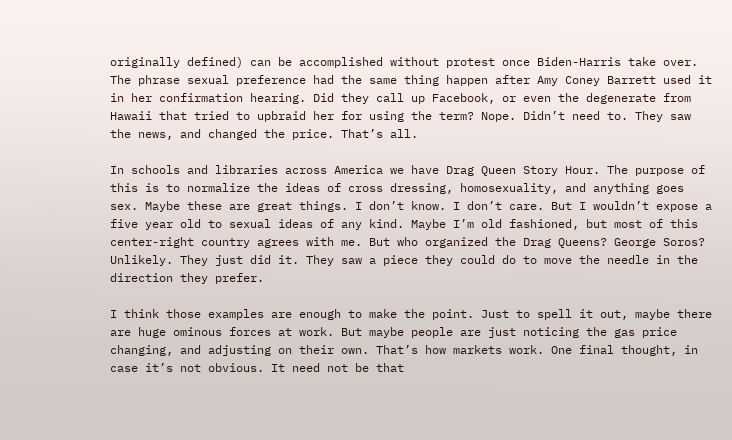originally defined) can be accomplished without protest once Biden-Harris take over. The phrase sexual preference had the same thing happen after Amy Coney Barrett used it in her confirmation hearing. Did they call up Facebook, or even the degenerate from Hawaii that tried to upbraid her for using the term? Nope. Didn’t need to. They saw the news, and changed the price. That’s all.

In schools and libraries across America we have Drag Queen Story Hour. The purpose of this is to normalize the ideas of cross dressing, homosexuality, and anything goes sex. Maybe these are great things. I don’t know. I don’t care. But I wouldn’t expose a five year old to sexual ideas of any kind. Maybe I’m old fashioned, but most of this center-right country agrees with me. But who organized the Drag Queens? George Soros? Unlikely. They just did it. They saw a piece they could do to move the needle in the direction they prefer.

I think those examples are enough to make the point. Just to spell it out, maybe there are huge ominous forces at work. But maybe people are just noticing the gas price changing, and adjusting on their own. That’s how markets work. One final thought, in case it’s not obvious. It need not be that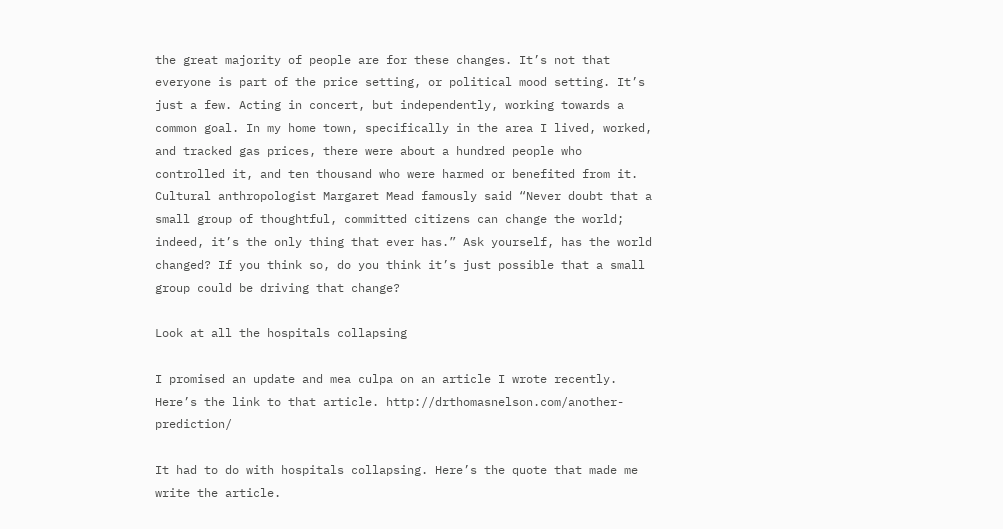the great majority of people are for these changes. It’s not that everyone is part of the price setting, or political mood setting. It’s just a few. Acting in concert, but independently, working towards a common goal. In my home town, specifically in the area I lived, worked, and tracked gas prices, there were about a hundred people who controlled it, and ten thousand who were harmed or benefited from it. Cultural anthropologist Margaret Mead famously said “Never doubt that a small group of thoughtful, committed citizens can change the world; indeed, it’s the only thing that ever has.” Ask yourself, has the world changed? If you think so, do you think it’s just possible that a small group could be driving that change?

Look at all the hospitals collapsing

I promised an update and mea culpa on an article I wrote recently. Here’s the link to that article. http://drthomasnelson.com/another-prediction/

It had to do with hospitals collapsing. Here’s the quote that made me write the article.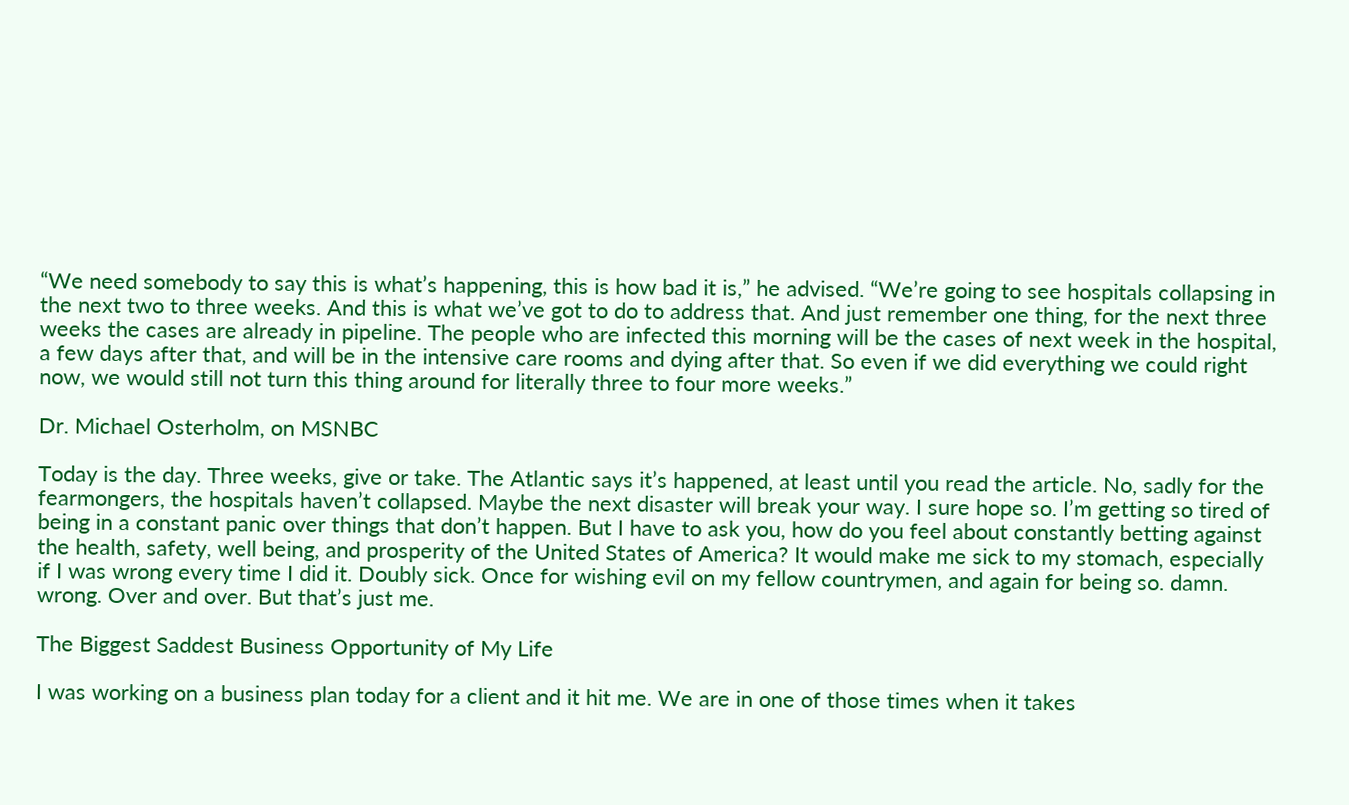“We need somebody to say this is what’s happening, this is how bad it is,” he advised. “We’re going to see hospitals collapsing in the next two to three weeks. And this is what we’ve got to do to address that. And just remember one thing, for the next three weeks the cases are already in pipeline. The people who are infected this morning will be the cases of next week in the hospital, a few days after that, and will be in the intensive care rooms and dying after that. So even if we did everything we could right now, we would still not turn this thing around for literally three to four more weeks.”

Dr. Michael Osterholm, on MSNBC

Today is the day. Three weeks, give or take. The Atlantic says it’s happened, at least until you read the article. No, sadly for the fearmongers, the hospitals haven’t collapsed. Maybe the next disaster will break your way. I sure hope so. I’m getting so tired of being in a constant panic over things that don’t happen. But I have to ask you, how do you feel about constantly betting against the health, safety, well being, and prosperity of the United States of America? It would make me sick to my stomach, especially if I was wrong every time I did it. Doubly sick. Once for wishing evil on my fellow countrymen, and again for being so. damn. wrong. Over and over. But that’s just me.

The Biggest Saddest Business Opportunity of My Life

I was working on a business plan today for a client and it hit me. We are in one of those times when it takes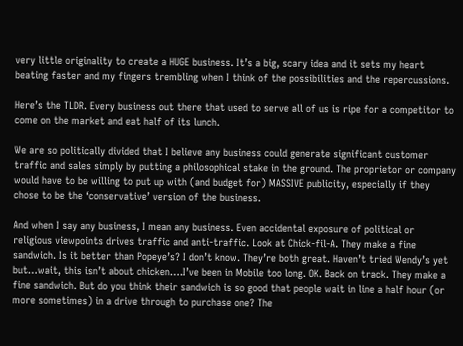very little originality to create a HUGE business. It’s a big, scary idea and it sets my heart beating faster and my fingers trembling when I think of the possibilities and the repercussions.

Here’s the TLDR. Every business out there that used to serve all of us is ripe for a competitor to come on the market and eat half of its lunch.

We are so politically divided that I believe any business could generate significant customer traffic and sales simply by putting a philosophical stake in the ground. The proprietor or company would have to be willing to put up with (and budget for) MASSIVE publicity, especially if they chose to be the ‘conservative’ version of the business.

And when I say any business, I mean any business. Even accidental exposure of political or religious viewpoints drives traffic and anti-traffic. Look at Chick-fil-A. They make a fine sandwich. Is it better than Popeye’s? I don’t know. They’re both great. Haven’t tried Wendy’s yet but…wait, this isn’t about chicken….I’ve been in Mobile too long. OK. Back on track. They make a fine sandwich. But do you think their sandwich is so good that people wait in line a half hour (or more sometimes) in a drive through to purchase one? The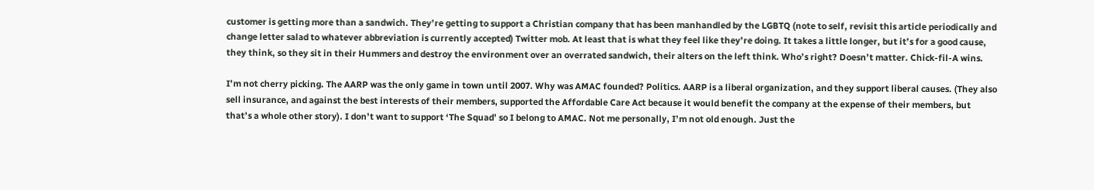customer is getting more than a sandwich. They’re getting to support a Christian company that has been manhandled by the LGBTQ (note to self, revisit this article periodically and change letter salad to whatever abbreviation is currently accepted) Twitter mob. At least that is what they feel like they’re doing. It takes a little longer, but it’s for a good cause, they think, so they sit in their Hummers and destroy the environment over an overrated sandwich, their alters on the left think. Who’s right? Doesn’t matter. Chick-fil-A wins.

I’m not cherry picking. The AARP was the only game in town until 2007. Why was AMAC founded? Politics. AARP is a liberal organization, and they support liberal causes. (They also sell insurance, and against the best interests of their members, supported the Affordable Care Act because it would benefit the company at the expense of their members, but that’s a whole other story). I don’t want to support ‘The Squad’ so I belong to AMAC. Not me personally, I’m not old enough. Just the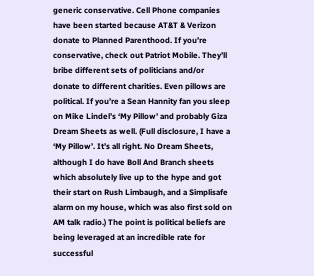generic conservative. Cell Phone companies have been started because AT&T & Verizon donate to Planned Parenthood. If you’re conservative, check out Patriot Mobile. They’ll bribe different sets of politicians and/or donate to different charities. Even pillows are political. If you’re a Sean Hannity fan you sleep on Mike Lindel’s ‘My Pillow’ and probably Giza Dream Sheets as well. (Full disclosure, I have a ‘My Pillow’. It’s all right. No Dream Sheets, although I do have Boll And Branch sheets which absolutely live up to the hype and got their start on Rush Limbaugh, and a Simplisafe alarm on my house, which was also first sold on AM talk radio.) The point is political beliefs are being leveraged at an incredible rate for successful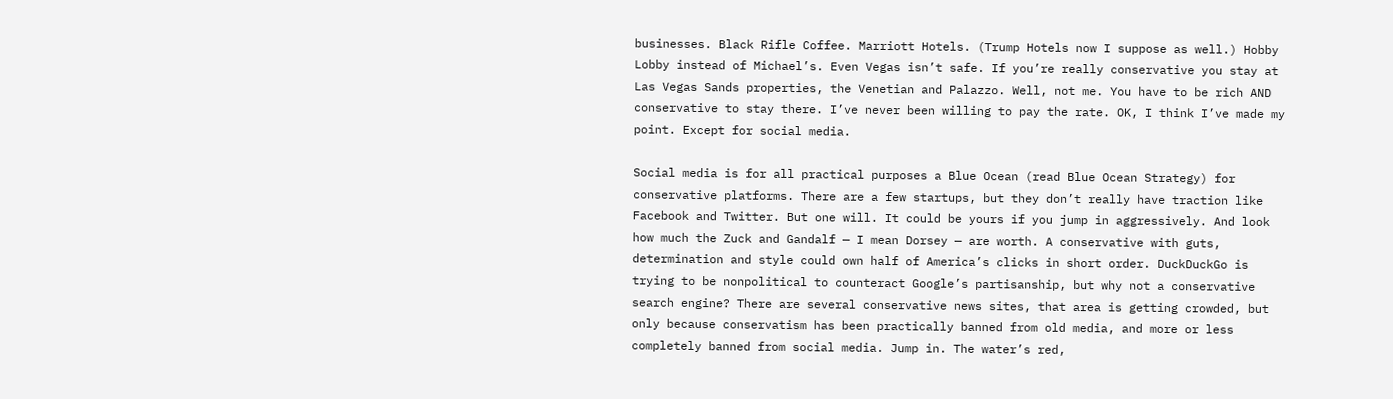businesses. Black Rifle Coffee. Marriott Hotels. (Trump Hotels now I suppose as well.) Hobby Lobby instead of Michael’s. Even Vegas isn’t safe. If you’re really conservative you stay at Las Vegas Sands properties, the Venetian and Palazzo. Well, not me. You have to be rich AND conservative to stay there. I’ve never been willing to pay the rate. OK, I think I’ve made my point. Except for social media.

Social media is for all practical purposes a Blue Ocean (read Blue Ocean Strategy) for conservative platforms. There are a few startups, but they don’t really have traction like Facebook and Twitter. But one will. It could be yours if you jump in aggressively. And look how much the Zuck and Gandalf — I mean Dorsey — are worth. A conservative with guts, determination and style could own half of America’s clicks in short order. DuckDuckGo is trying to be nonpolitical to counteract Google’s partisanship, but why not a conservative search engine? There are several conservative news sites, that area is getting crowded, but only because conservatism has been practically banned from old media, and more or less completely banned from social media. Jump in. The water’s red,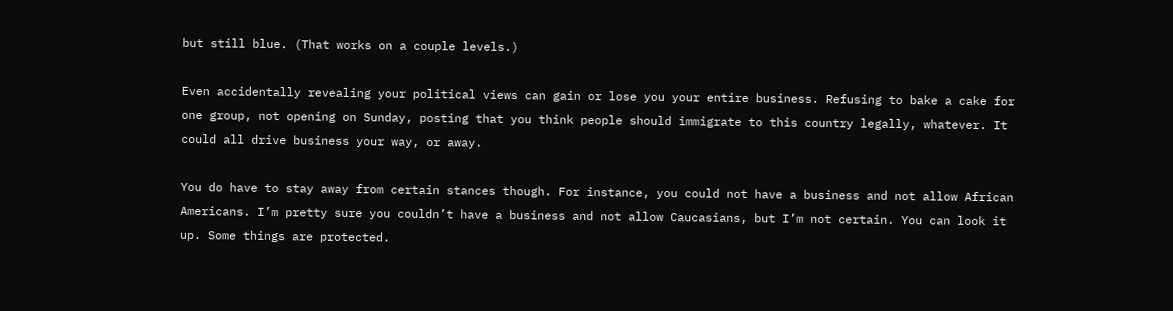but still blue. (That works on a couple levels.)

Even accidentally revealing your political views can gain or lose you your entire business. Refusing to bake a cake for one group, not opening on Sunday, posting that you think people should immigrate to this country legally, whatever. It could all drive business your way, or away.

You do have to stay away from certain stances though. For instance, you could not have a business and not allow African Americans. I’m pretty sure you couldn’t have a business and not allow Caucasians, but I’m not certain. You can look it up. Some things are protected.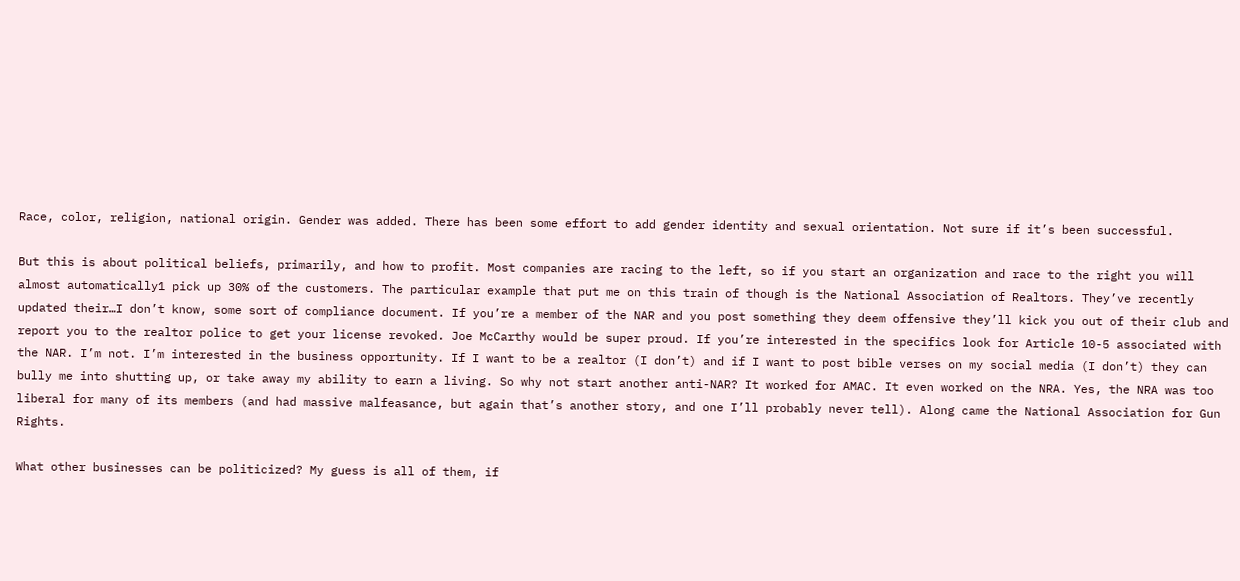Race, color, religion, national origin. Gender was added. There has been some effort to add gender identity and sexual orientation. Not sure if it’s been successful.

But this is about political beliefs, primarily, and how to profit. Most companies are racing to the left, so if you start an organization and race to the right you will almost automatically1 pick up 30% of the customers. The particular example that put me on this train of though is the National Association of Realtors. They’ve recently updated their…I don’t know, some sort of compliance document. If you’re a member of the NAR and you post something they deem offensive they’ll kick you out of their club and report you to the realtor police to get your license revoked. Joe McCarthy would be super proud. If you’re interested in the specifics look for Article 10-5 associated with the NAR. I’m not. I’m interested in the business opportunity. If I want to be a realtor (I don’t) and if I want to post bible verses on my social media (I don’t) they can bully me into shutting up, or take away my ability to earn a living. So why not start another anti-NAR? It worked for AMAC. It even worked on the NRA. Yes, the NRA was too liberal for many of its members (and had massive malfeasance, but again that’s another story, and one I’ll probably never tell). Along came the National Association for Gun Rights.

What other businesses can be politicized? My guess is all of them, if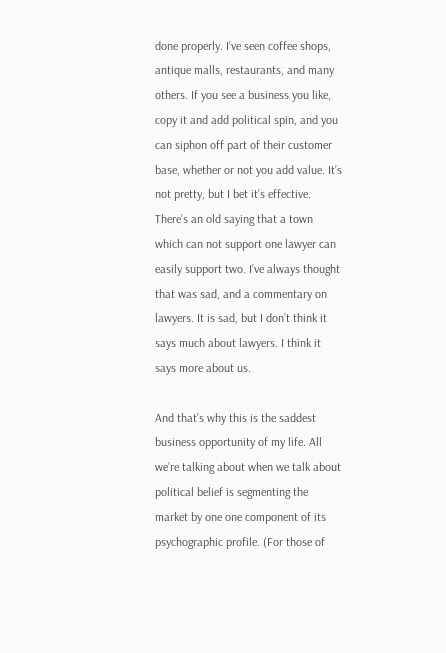done properly. I’ve seen coffee shops, antique malls, restaurants, and many others. If you see a business you like, copy it and add political spin, and you can siphon off part of their customer base, whether or not you add value. It’s not pretty, but I bet it’s effective. There’s an old saying that a town which can not support one lawyer can easily support two. I’ve always thought that was sad, and a commentary on lawyers. It is sad, but I don’t think it says much about lawyers. I think it says more about us.

And that’s why this is the saddest business opportunity of my life. All we’re talking about when we talk about political belief is segmenting the market by one one component of its psychographic profile. (For those of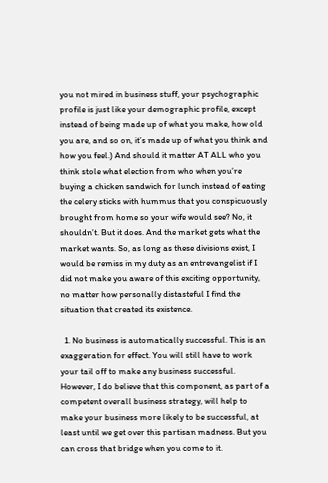you not mired in business stuff, your psychographic profile is just like your demographic profile, except instead of being made up of what you make, how old you are, and so on, it’s made up of what you think and how you feel.) And should it matter AT ALL who you think stole what election from who when you’re buying a chicken sandwich for lunch instead of eating the celery sticks with hummus that you conspicuously brought from home so your wife would see? No, it shouldn’t. But it does. And the market gets what the market wants. So, as long as these divisions exist, I would be remiss in my duty as an entrevangelist if I did not make you aware of this exciting opportunity, no matter how personally distasteful I find the situation that created its existence.

  1. No business is automatically successful. This is an exaggeration for effect. You will still have to work your tail off to make any business successful. However, I do believe that this component, as part of a competent overall business strategy, will help to make your business more likely to be successful, at least until we get over this partisan madness. But you can cross that bridge when you come to it.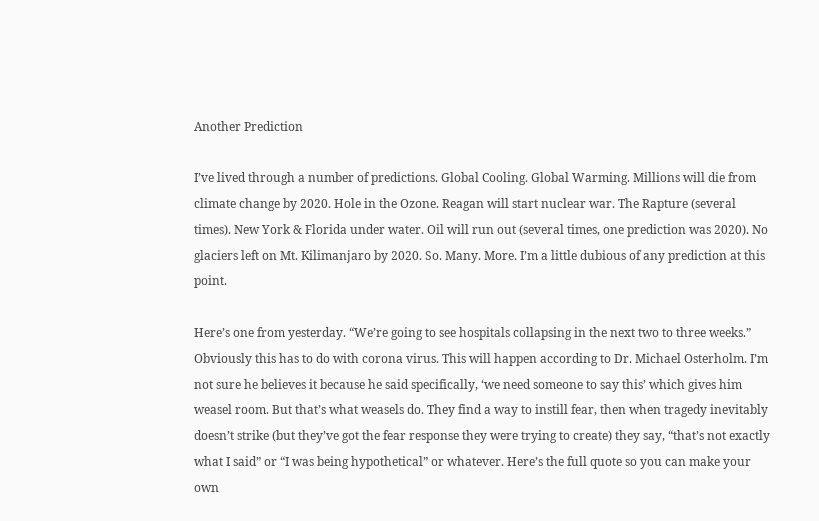Another Prediction

I’ve lived through a number of predictions. Global Cooling. Global Warming. Millions will die from climate change by 2020. Hole in the Ozone. Reagan will start nuclear war. The Rapture (several times). New York & Florida under water. Oil will run out (several times, one prediction was 2020). No glaciers left on Mt. Kilimanjaro by 2020. So. Many. More. I’m a little dubious of any prediction at this point.

Here’s one from yesterday. “We’re going to see hospitals collapsing in the next two to three weeks.” Obviously this has to do with corona virus. This will happen according to Dr. Michael Osterholm. I’m not sure he believes it because he said specifically, ‘we need someone to say this’ which gives him weasel room. But that’s what weasels do. They find a way to instill fear, then when tragedy inevitably doesn’t strike (but they’ve got the fear response they were trying to create) they say, “that’s not exactly what I said” or “I was being hypothetical” or whatever. Here’s the full quote so you can make your own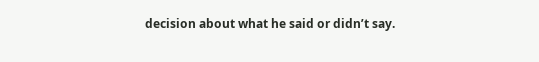decision about what he said or didn’t say.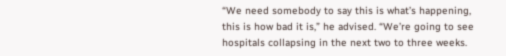“We need somebody to say this is what’s happening, this is how bad it is,” he advised. “We’re going to see hospitals collapsing in the next two to three weeks.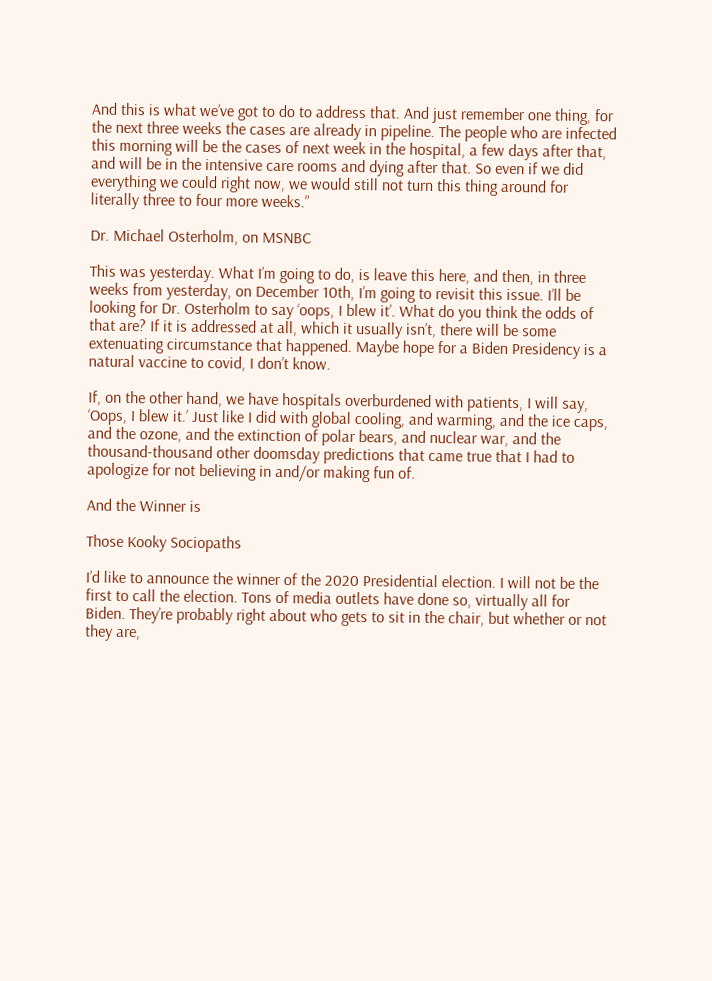And this is what we’ve got to do to address that. And just remember one thing, for the next three weeks the cases are already in pipeline. The people who are infected this morning will be the cases of next week in the hospital, a few days after that, and will be in the intensive care rooms and dying after that. So even if we did everything we could right now, we would still not turn this thing around for literally three to four more weeks.”

Dr. Michael Osterholm, on MSNBC

This was yesterday. What I’m going to do, is leave this here, and then, in three weeks from yesterday, on December 10th, I’m going to revisit this issue. I’ll be looking for Dr. Osterholm to say ‘oops, I blew it’. What do you think the odds of that are? If it is addressed at all, which it usually isn’t, there will be some extenuating circumstance that happened. Maybe hope for a Biden Presidency is a natural vaccine to covid, I don’t know.

If, on the other hand, we have hospitals overburdened with patients, I will say, ‘Oops, I blew it.’ Just like I did with global cooling, and warming, and the ice caps, and the ozone, and the extinction of polar bears, and nuclear war, and the thousand-thousand other doomsday predictions that came true that I had to apologize for not believing in and/or making fun of.

And the Winner is

Those Kooky Sociopaths

I’d like to announce the winner of the 2020 Presidential election. I will not be the first to call the election. Tons of media outlets have done so, virtually all for Biden. They’re probably right about who gets to sit in the chair, but whether or not they are,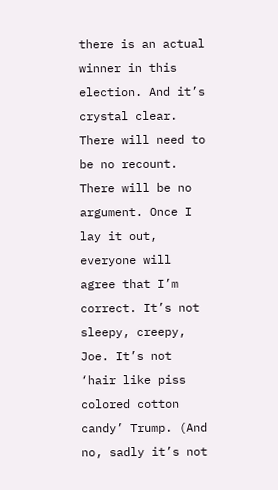there is an actual winner in this election. And it’s crystal clear. There will need to be no recount. There will be no argument. Once I lay it out, everyone will agree that I’m correct. It’s not sleepy, creepy, Joe. It’s not ‘hair like piss colored cotton candy’ Trump. (And no, sadly it’s not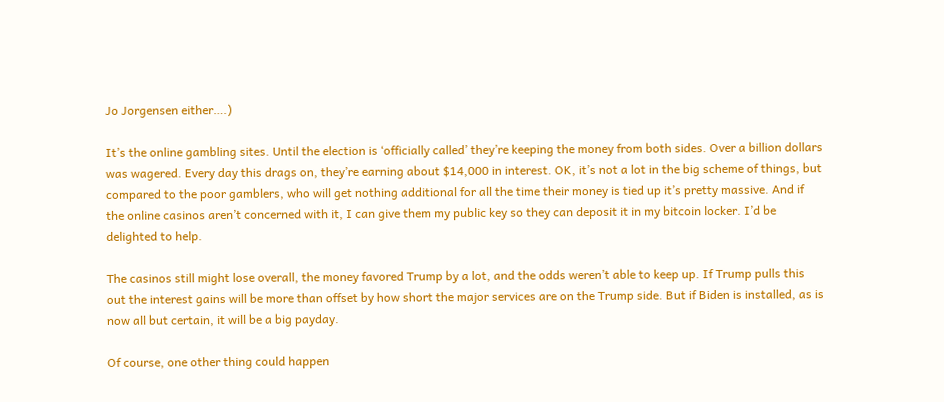Jo Jorgensen either….)

It’s the online gambling sites. Until the election is ‘officially called’ they’re keeping the money from both sides. Over a billion dollars was wagered. Every day this drags on, they’re earning about $14,000 in interest. OK, it’s not a lot in the big scheme of things, but compared to the poor gamblers, who will get nothing additional for all the time their money is tied up it’s pretty massive. And if the online casinos aren’t concerned with it, I can give them my public key so they can deposit it in my bitcoin locker. I’d be delighted to help.

The casinos still might lose overall, the money favored Trump by a lot, and the odds weren’t able to keep up. If Trump pulls this out the interest gains will be more than offset by how short the major services are on the Trump side. But if Biden is installed, as is now all but certain, it will be a big payday.

Of course, one other thing could happen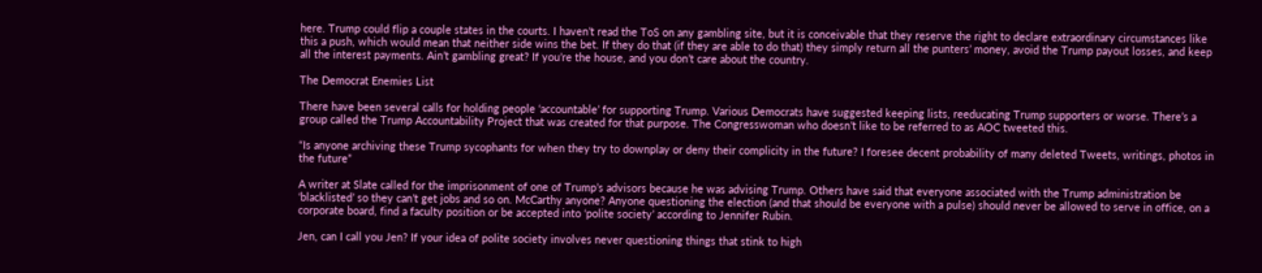here. Trump could flip a couple states in the courts. I haven’t read the ToS on any gambling site, but it is conceivable that they reserve the right to declare extraordinary circumstances like this a push, which would mean that neither side wins the bet. If they do that (if they are able to do that) they simply return all the punters’ money, avoid the Trump payout losses, and keep all the interest payments. Ain’t gambling great? If you’re the house, and you don’t care about the country.

The Democrat Enemies List

There have been several calls for holding people ‘accountable’ for supporting Trump. Various Democrats have suggested keeping lists, reeducating Trump supporters or worse. There’s a group called the Trump Accountability Project that was created for that purpose. The Congresswoman who doesn’t like to be referred to as AOC tweeted this.

“Is anyone archiving these Trump sycophants for when they try to downplay or deny their complicity in the future? I foresee decent probability of many deleted Tweets, writings, photos in the future”

A writer at Slate called for the imprisonment of one of Trump’s advisors because he was advising Trump. Others have said that everyone associated with the Trump administration be ‘blacklisted’ so they can’t get jobs and so on. McCarthy anyone? Anyone questioning the election (and that should be everyone with a pulse) should never be allowed to serve in office, on a corporate board, find a faculty position or be accepted into ‘polite society’ according to Jennifer Rubin.

Jen, can I call you Jen? If your idea of polite society involves never questioning things that stink to high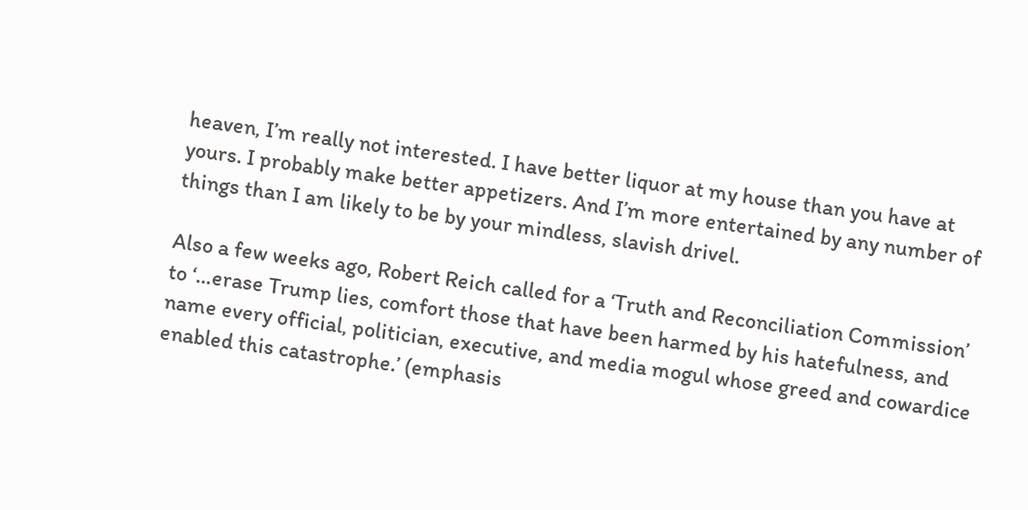heaven, I’m really not interested. I have better liquor at my house than you have at yours. I probably make better appetizers. And I’m more entertained by any number of things than I am likely to be by your mindless, slavish drivel.

Also a few weeks ago, Robert Reich called for a ‘Truth and Reconciliation Commission’ to ‘…erase Trump lies, comfort those that have been harmed by his hatefulness, and name every official, politician, executive, and media mogul whose greed and cowardice enabled this catastrophe.’ (emphasis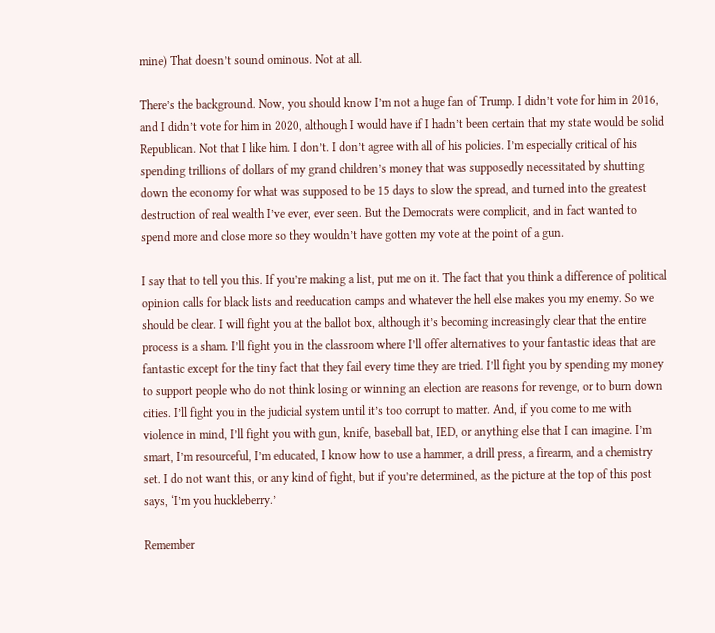mine) That doesn’t sound ominous. Not at all.

There’s the background. Now, you should know I’m not a huge fan of Trump. I didn’t vote for him in 2016, and I didn’t vote for him in 2020, although I would have if I hadn’t been certain that my state would be solid Republican. Not that I like him. I don’t. I don’t agree with all of his policies. I’m especially critical of his spending trillions of dollars of my grand children’s money that was supposedly necessitated by shutting down the economy for what was supposed to be 15 days to slow the spread, and turned into the greatest destruction of real wealth I’ve ever, ever seen. But the Democrats were complicit, and in fact wanted to spend more and close more so they wouldn’t have gotten my vote at the point of a gun.

I say that to tell you this. If you’re making a list, put me on it. The fact that you think a difference of political opinion calls for black lists and reeducation camps and whatever the hell else makes you my enemy. So we should be clear. I will fight you at the ballot box, although it’s becoming increasingly clear that the entire process is a sham. I’ll fight you in the classroom where I’ll offer alternatives to your fantastic ideas that are fantastic except for the tiny fact that they fail every time they are tried. I’ll fight you by spending my money to support people who do not think losing or winning an election are reasons for revenge, or to burn down cities. I’ll fight you in the judicial system until it’s too corrupt to matter. And, if you come to me with violence in mind, I’ll fight you with gun, knife, baseball bat, IED, or anything else that I can imagine. I’m smart, I’m resourceful, I’m educated, I know how to use a hammer, a drill press, a firearm, and a chemistry set. I do not want this, or any kind of fight, but if you’re determined, as the picture at the top of this post says, ‘I’m you huckleberry.’

Remember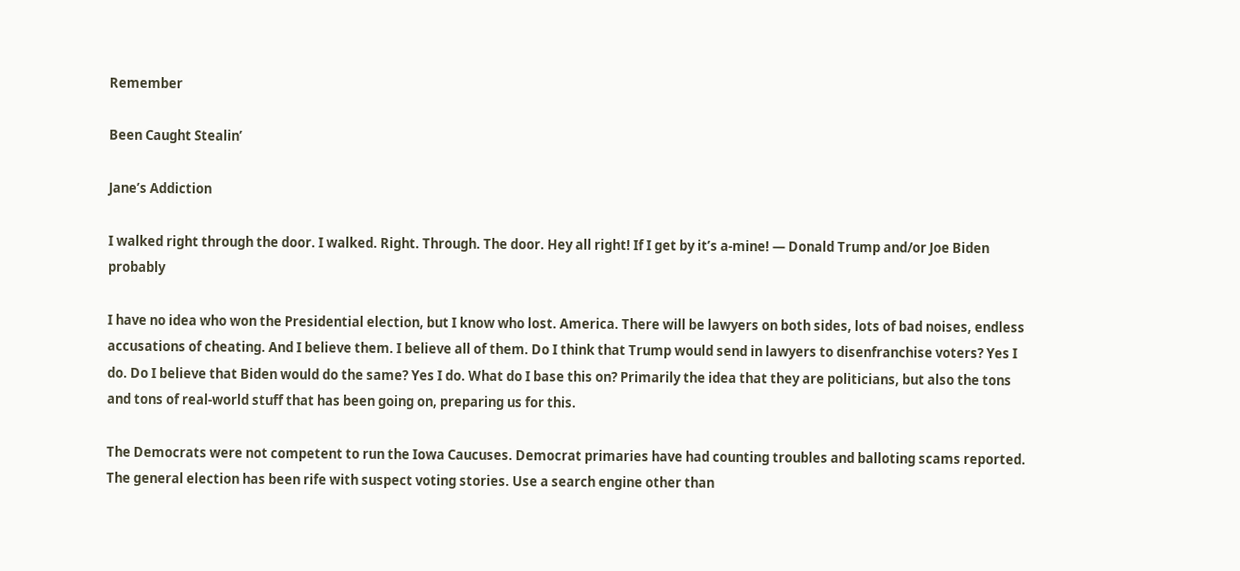Remember

Been Caught Stealin’

Jane’s Addiction

I walked right through the door. I walked. Right. Through. The door. Hey all right! If I get by it’s a-mine! — Donald Trump and/or Joe Biden probably

I have no idea who won the Presidential election, but I know who lost. America. There will be lawyers on both sides, lots of bad noises, endless accusations of cheating. And I believe them. I believe all of them. Do I think that Trump would send in lawyers to disenfranchise voters? Yes I do. Do I believe that Biden would do the same? Yes I do. What do I base this on? Primarily the idea that they are politicians, but also the tons and tons of real-world stuff that has been going on, preparing us for this.

The Democrats were not competent to run the Iowa Caucuses. Democrat primaries have had counting troubles and balloting scams reported. The general election has been rife with suspect voting stories. Use a search engine other than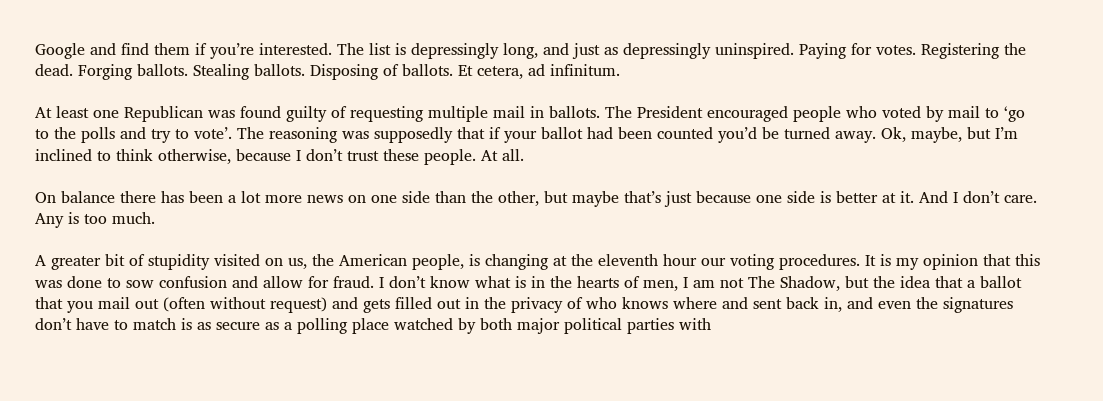Google and find them if you’re interested. The list is depressingly long, and just as depressingly uninspired. Paying for votes. Registering the dead. Forging ballots. Stealing ballots. Disposing of ballots. Et cetera, ad infinitum.

At least one Republican was found guilty of requesting multiple mail in ballots. The President encouraged people who voted by mail to ‘go to the polls and try to vote’. The reasoning was supposedly that if your ballot had been counted you’d be turned away. Ok, maybe, but I’m inclined to think otherwise, because I don’t trust these people. At all.

On balance there has been a lot more news on one side than the other, but maybe that’s just because one side is better at it. And I don’t care. Any is too much.

A greater bit of stupidity visited on us, the American people, is changing at the eleventh hour our voting procedures. It is my opinion that this was done to sow confusion and allow for fraud. I don’t know what is in the hearts of men, I am not The Shadow, but the idea that a ballot that you mail out (often without request) and gets filled out in the privacy of who knows where and sent back in, and even the signatures don’t have to match is as secure as a polling place watched by both major political parties with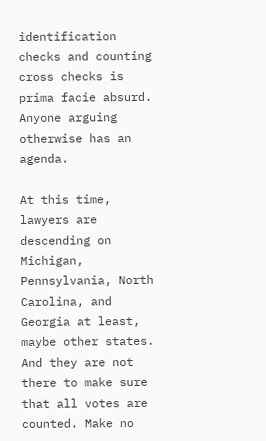identification checks and counting cross checks is prima facie absurd. Anyone arguing otherwise has an agenda.

At this time, lawyers are descending on Michigan, Pennsylvania, North Carolina, and Georgia at least, maybe other states. And they are not there to make sure that all votes are counted. Make no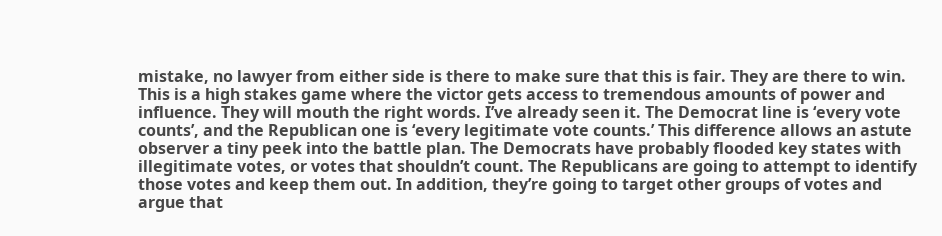mistake, no lawyer from either side is there to make sure that this is fair. They are there to win. This is a high stakes game where the victor gets access to tremendous amounts of power and influence. They will mouth the right words. I’ve already seen it. The Democrat line is ‘every vote counts’, and the Republican one is ‘every legitimate vote counts.’ This difference allows an astute observer a tiny peek into the battle plan. The Democrats have probably flooded key states with illegitimate votes, or votes that shouldn’t count. The Republicans are going to attempt to identify those votes and keep them out. In addition, they’re going to target other groups of votes and argue that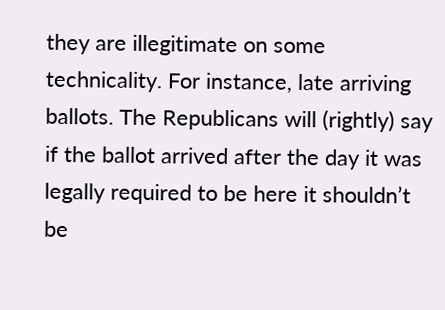they are illegitimate on some technicality. For instance, late arriving ballots. The Republicans will (rightly) say if the ballot arrived after the day it was legally required to be here it shouldn’t be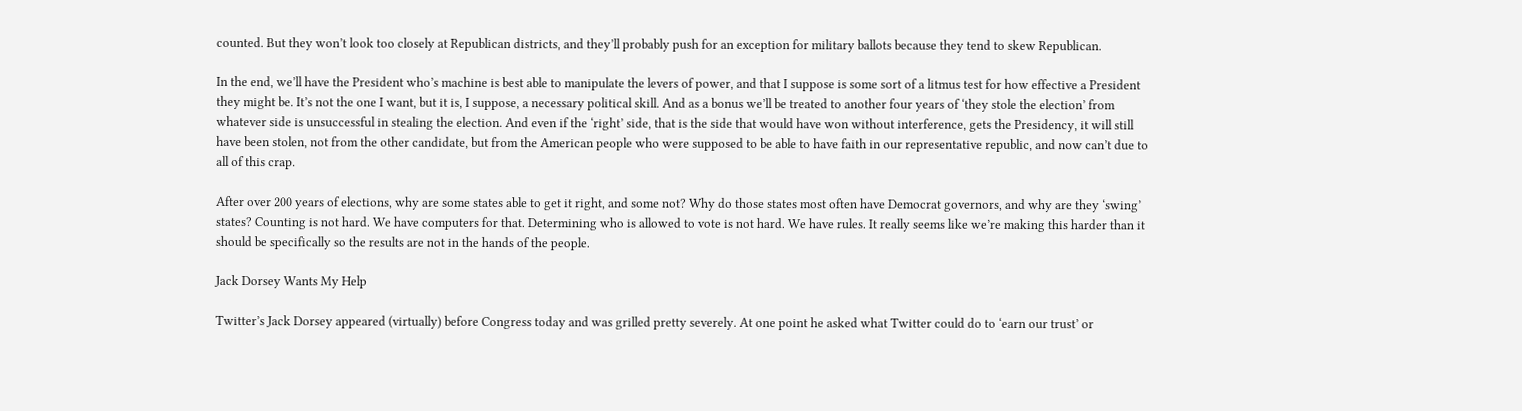counted. But they won’t look too closely at Republican districts, and they’ll probably push for an exception for military ballots because they tend to skew Republican.

In the end, we’ll have the President who’s machine is best able to manipulate the levers of power, and that I suppose is some sort of a litmus test for how effective a President they might be. It’s not the one I want, but it is, I suppose, a necessary political skill. And as a bonus we’ll be treated to another four years of ‘they stole the election’ from whatever side is unsuccessful in stealing the election. And even if the ‘right’ side, that is the side that would have won without interference, gets the Presidency, it will still have been stolen, not from the other candidate, but from the American people who were supposed to be able to have faith in our representative republic, and now can’t due to all of this crap.

After over 200 years of elections, why are some states able to get it right, and some not? Why do those states most often have Democrat governors, and why are they ‘swing’ states? Counting is not hard. We have computers for that. Determining who is allowed to vote is not hard. We have rules. It really seems like we’re making this harder than it should be specifically so the results are not in the hands of the people.

Jack Dorsey Wants My Help

Twitter’s Jack Dorsey appeared (virtually) before Congress today and was grilled pretty severely. At one point he asked what Twitter could do to ‘earn our trust’ or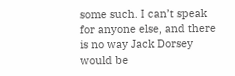some such. I can’t speak for anyone else, and there is no way Jack Dorsey would be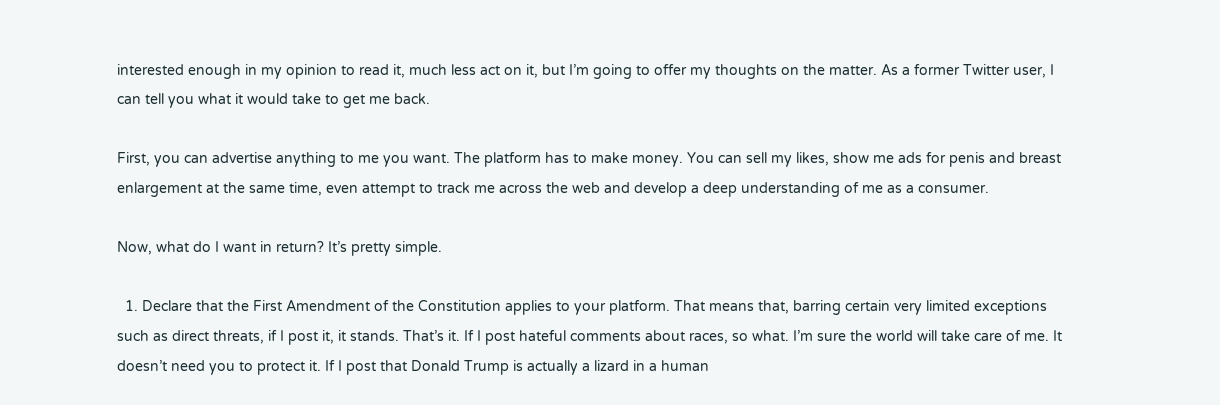interested enough in my opinion to read it, much less act on it, but I’m going to offer my thoughts on the matter. As a former Twitter user, I can tell you what it would take to get me back.

First, you can advertise anything to me you want. The platform has to make money. You can sell my likes, show me ads for penis and breast enlargement at the same time, even attempt to track me across the web and develop a deep understanding of me as a consumer.

Now, what do I want in return? It’s pretty simple.

  1. Declare that the First Amendment of the Constitution applies to your platform. That means that, barring certain very limited exceptions such as direct threats, if I post it, it stands. That’s it. If I post hateful comments about races, so what. I’m sure the world will take care of me. It doesn’t need you to protect it. If I post that Donald Trump is actually a lizard in a human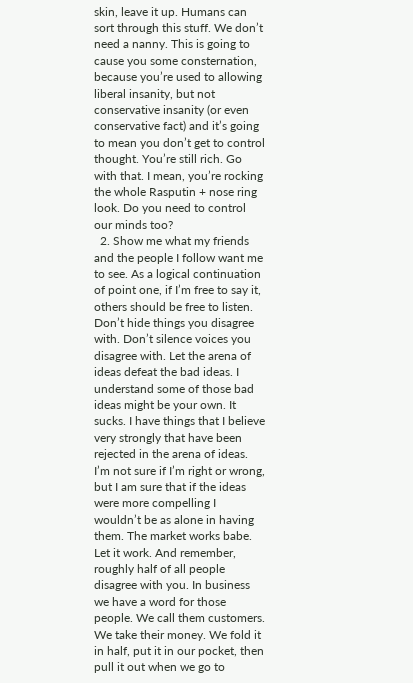skin, leave it up. Humans can sort through this stuff. We don’t need a nanny. This is going to cause you some consternation, because you’re used to allowing liberal insanity, but not conservative insanity (or even conservative fact) and it’s going to mean you don’t get to control thought. You’re still rich. Go with that. I mean, you’re rocking the whole Rasputin + nose ring look. Do you need to control our minds too?
  2. Show me what my friends and the people I follow want me to see. As a logical continuation of point one, if I’m free to say it, others should be free to listen. Don’t hide things you disagree with. Don’t silence voices you disagree with. Let the arena of ideas defeat the bad ideas. I understand some of those bad ideas might be your own. It sucks. I have things that I believe very strongly that have been rejected in the arena of ideas. I’m not sure if I’m right or wrong, but I am sure that if the ideas were more compelling I wouldn’t be as alone in having them. The market works babe. Let it work. And remember, roughly half of all people disagree with you. In business we have a word for those people. We call them customers. We take their money. We fold it in half, put it in our pocket, then pull it out when we go to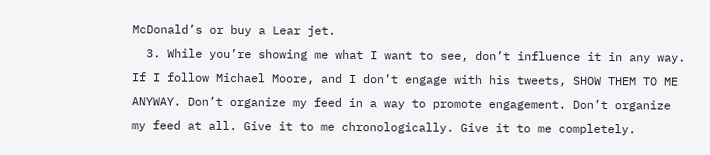McDonald’s or buy a Lear jet.
  3. While you’re showing me what I want to see, don’t influence it in any way. If I follow Michael Moore, and I don’t engage with his tweets, SHOW THEM TO ME ANYWAY. Don’t organize my feed in a way to promote engagement. Don’t organize my feed at all. Give it to me chronologically. Give it to me completely.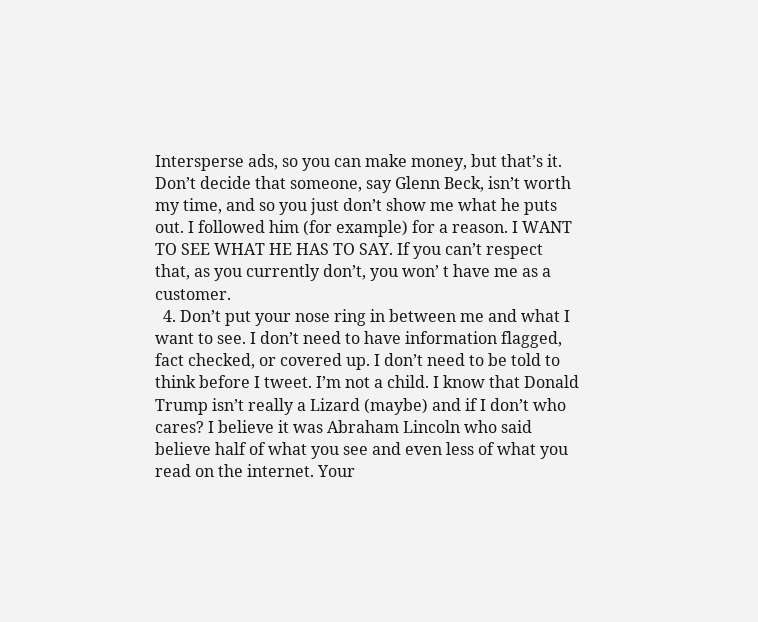Intersperse ads, so you can make money, but that’s it. Don’t decide that someone, say Glenn Beck, isn’t worth my time, and so you just don’t show me what he puts out. I followed him (for example) for a reason. I WANT TO SEE WHAT HE HAS TO SAY. If you can’t respect that, as you currently don’t, you won’ t have me as a customer.
  4. Don’t put your nose ring in between me and what I want to see. I don’t need to have information flagged, fact checked, or covered up. I don’t need to be told to think before I tweet. I’m not a child. I know that Donald Trump isn’t really a Lizard (maybe) and if I don’t who cares? I believe it was Abraham Lincoln who said believe half of what you see and even less of what you read on the internet. Your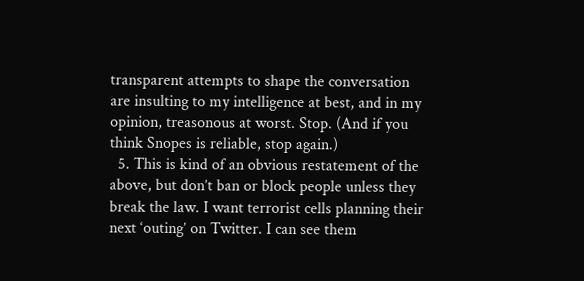transparent attempts to shape the conversation are insulting to my intelligence at best, and in my opinion, treasonous at worst. Stop. (And if you think Snopes is reliable, stop again.)
  5. This is kind of an obvious restatement of the above, but don’t ban or block people unless they break the law. I want terrorist cells planning their next ‘outing’ on Twitter. I can see them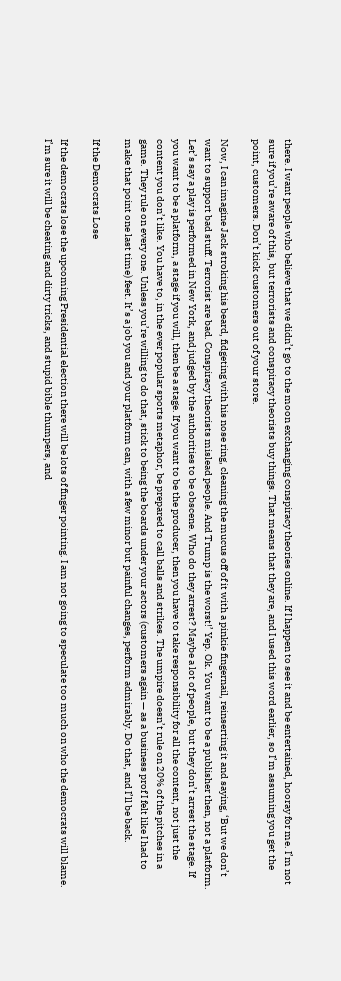there. I want people who believe that we didn’t go to the moon exchanging conspiracy theories online. If I happen to see it and be entertained, hooray for me. I’m not sure if you’re aware of this, but terrorists and conspiracy theorists buy things. That means that they are, and I used this word earlier, so I’m assuming you get the point, customers. Don’t kick customers out of your store.

Now, I can imagine Jack stroking his beard, fidgeting with his nose ring, cleaning the mucus off of it with a pinkie fingernail, reinserting it and saying, ‘But we don’t want to support bad stuff. Terrorist are bad. Conspiracy theorists mislead people. And Trump is the worst!’ Yep. Ok. You want to be a publisher then, not a platform. Let’s say a play is performed in New York, and judged by the authorities to be obscene. Who do they arrest? Maybe a lot of people, but they don’t arrest the stage. If you want to be a platform, a stage if you will, then be a stage. If you want to be the producer, then you have to take responsibility for all the content, not just the content you don’t like. You have to, in the ever popular sports metaphor, be prepared to call balls and strikes. The umpire doesn’t rule on 20% of the pitches in a game. They rule on every one. Unless you’re willing to do that, stick to being the boards under your actors (customers again — as a business prof I felt like I had to make that point one last time) feet. It’s a job you and your platform can, with a few minor but painful changes, perform admirably. Do that, and I’ll be back.

If the Democrats Lose

If the democrats lose the upcoming Presidential election there will be lots of finger pointing. I am not going to speculate too much on who the democrats will blame. I’m sure it will be cheating and dirty tricks, and stupid bible thumpers, and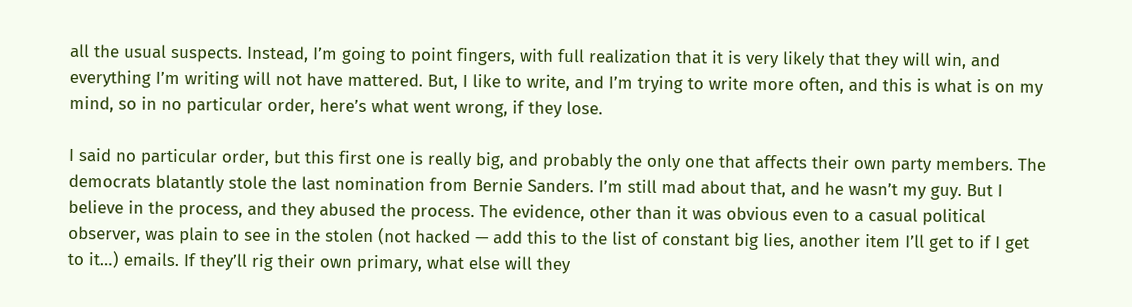all the usual suspects. Instead, I’m going to point fingers, with full realization that it is very likely that they will win, and everything I’m writing will not have mattered. But, I like to write, and I’m trying to write more often, and this is what is on my mind, so in no particular order, here’s what went wrong, if they lose.

I said no particular order, but this first one is really big, and probably the only one that affects their own party members. The democrats blatantly stole the last nomination from Bernie Sanders. I’m still mad about that, and he wasn’t my guy. But I believe in the process, and they abused the process. The evidence, other than it was obvious even to a casual political observer, was plain to see in the stolen (not hacked — add this to the list of constant big lies, another item I’ll get to if I get to it…) emails. If they’ll rig their own primary, what else will they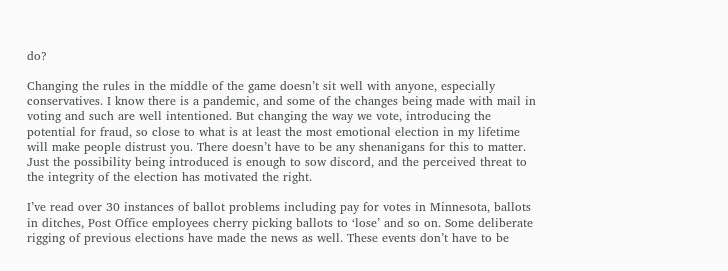do?

Changing the rules in the middle of the game doesn’t sit well with anyone, especially conservatives. I know there is a pandemic, and some of the changes being made with mail in voting and such are well intentioned. But changing the way we vote, introducing the potential for fraud, so close to what is at least the most emotional election in my lifetime will make people distrust you. There doesn’t have to be any shenanigans for this to matter. Just the possibility being introduced is enough to sow discord, and the perceived threat to the integrity of the election has motivated the right.

I’ve read over 30 instances of ballot problems including pay for votes in Minnesota, ballots in ditches, Post Office employees cherry picking ballots to ‘lose’ and so on. Some deliberate rigging of previous elections have made the news as well. These events don’t have to be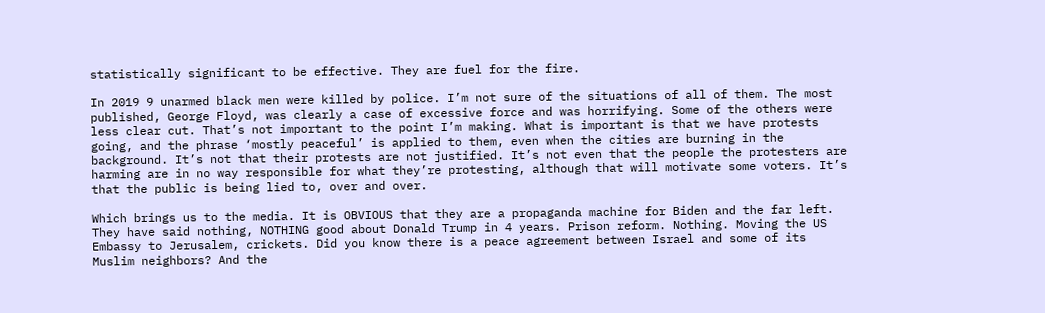statistically significant to be effective. They are fuel for the fire.

In 2019 9 unarmed black men were killed by police. I’m not sure of the situations of all of them. The most published, George Floyd, was clearly a case of excessive force and was horrifying. Some of the others were less clear cut. That’s not important to the point I’m making. What is important is that we have protests going, and the phrase ‘mostly peaceful’ is applied to them, even when the cities are burning in the background. It’s not that their protests are not justified. It’s not even that the people the protesters are harming are in no way responsible for what they’re protesting, although that will motivate some voters. It’s that the public is being lied to, over and over.

Which brings us to the media. It is OBVIOUS that they are a propaganda machine for Biden and the far left. They have said nothing, NOTHING good about Donald Trump in 4 years. Prison reform. Nothing. Moving the US Embassy to Jerusalem, crickets. Did you know there is a peace agreement between Israel and some of its Muslim neighbors? And the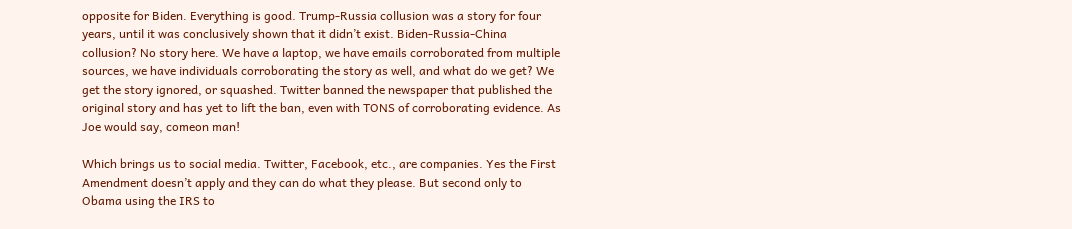opposite for Biden. Everything is good. Trump-Russia collusion was a story for four years, until it was conclusively shown that it didn’t exist. Biden-Russia-China collusion? No story here. We have a laptop, we have emails corroborated from multiple sources, we have individuals corroborating the story as well, and what do we get? We get the story ignored, or squashed. Twitter banned the newspaper that published the original story and has yet to lift the ban, even with TONS of corroborating evidence. As Joe would say, comeon man!

Which brings us to social media. Twitter, Facebook, etc., are companies. Yes the First Amendment doesn’t apply and they can do what they please. But second only to Obama using the IRS to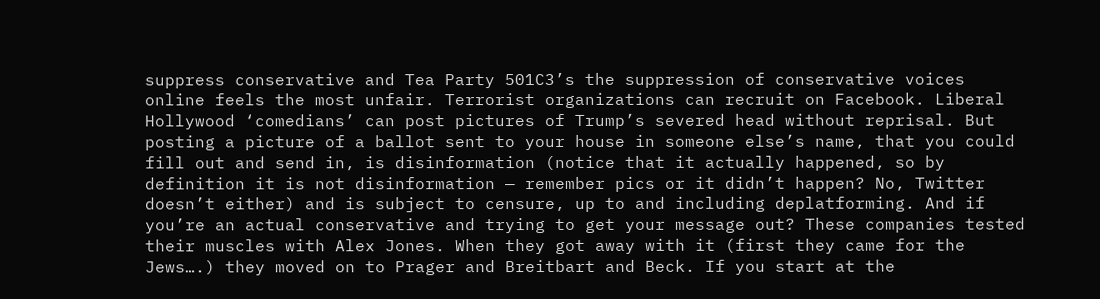suppress conservative and Tea Party 501C3’s the suppression of conservative voices online feels the most unfair. Terrorist organizations can recruit on Facebook. Liberal Hollywood ‘comedians’ can post pictures of Trump’s severed head without reprisal. But posting a picture of a ballot sent to your house in someone else’s name, that you could fill out and send in, is disinformation (notice that it actually happened, so by definition it is not disinformation — remember pics or it didn’t happen? No, Twitter doesn’t either) and is subject to censure, up to and including deplatforming. And if you’re an actual conservative and trying to get your message out? These companies tested their muscles with Alex Jones. When they got away with it (first they came for the Jews….) they moved on to Prager and Breitbart and Beck. If you start at the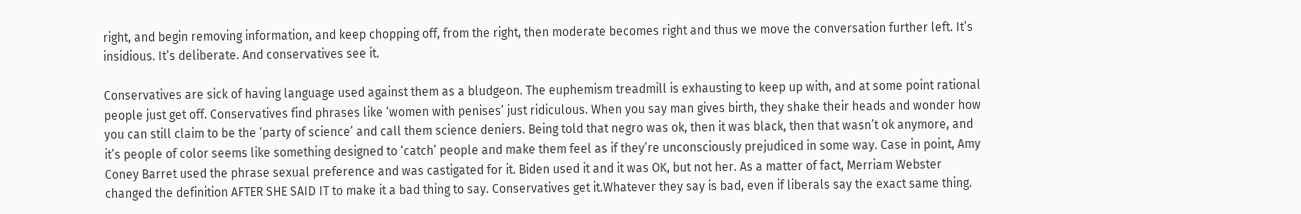right, and begin removing information, and keep chopping off, from the right, then moderate becomes right and thus we move the conversation further left. It’s insidious. It’s deliberate. And conservatives see it.

Conservatives are sick of having language used against them as a bludgeon. The euphemism treadmill is exhausting to keep up with, and at some point rational people just get off. Conservatives find phrases like ‘women with penises’ just ridiculous. When you say man gives birth, they shake their heads and wonder how you can still claim to be the ‘party of science’ and call them science deniers. Being told that negro was ok, then it was black, then that wasn’t ok anymore, and it’s people of color seems like something designed to ‘catch’ people and make them feel as if they’re unconsciously prejudiced in some way. Case in point, Amy Coney Barret used the phrase sexual preference and was castigated for it. Biden used it and it was OK, but not her. As a matter of fact, Merriam Webster changed the definition AFTER SHE SAID IT to make it a bad thing to say. Conservatives get it.Whatever they say is bad, even if liberals say the exact same thing.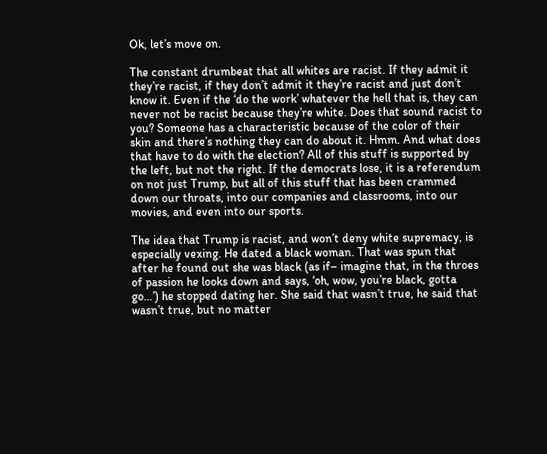Ok, let’s move on.

The constant drumbeat that all whites are racist. If they admit it they’re racist, if they don’t admit it they’re racist and just don’t know it. Even if the ‘do the work’ whatever the hell that is, they can never not be racist because they’re white. Does that sound racist to you? Someone has a characteristic because of the color of their skin and there’s nothing they can do about it. Hmm. And what does that have to do with the election? All of this stuff is supported by the left, but not the right. If the democrats lose, it is a referendum on not just Trump, but all of this stuff that has been crammed down our throats, into our companies and classrooms, into our movies, and even into our sports.

The idea that Trump is racist, and won’t deny white supremacy, is especially vexing. He dated a black woman. That was spun that after he found out she was black (as if– imagine that, in the throes of passion he looks down and says, ‘oh, wow, you’re black, gotta go…’) he stopped dating her. She said that wasn’t true, he said that wasn’t true, but no matter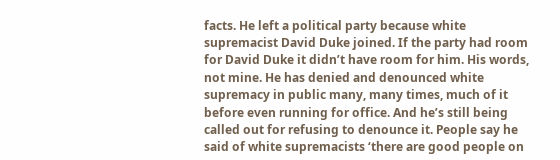facts. He left a political party because white supremacist David Duke joined. If the party had room for David Duke it didn’t have room for him. His words, not mine. He has denied and denounced white supremacy in public many, many times, much of it before even running for office. And he’s still being called out for refusing to denounce it. People say he said of white supremacists ‘there are good people on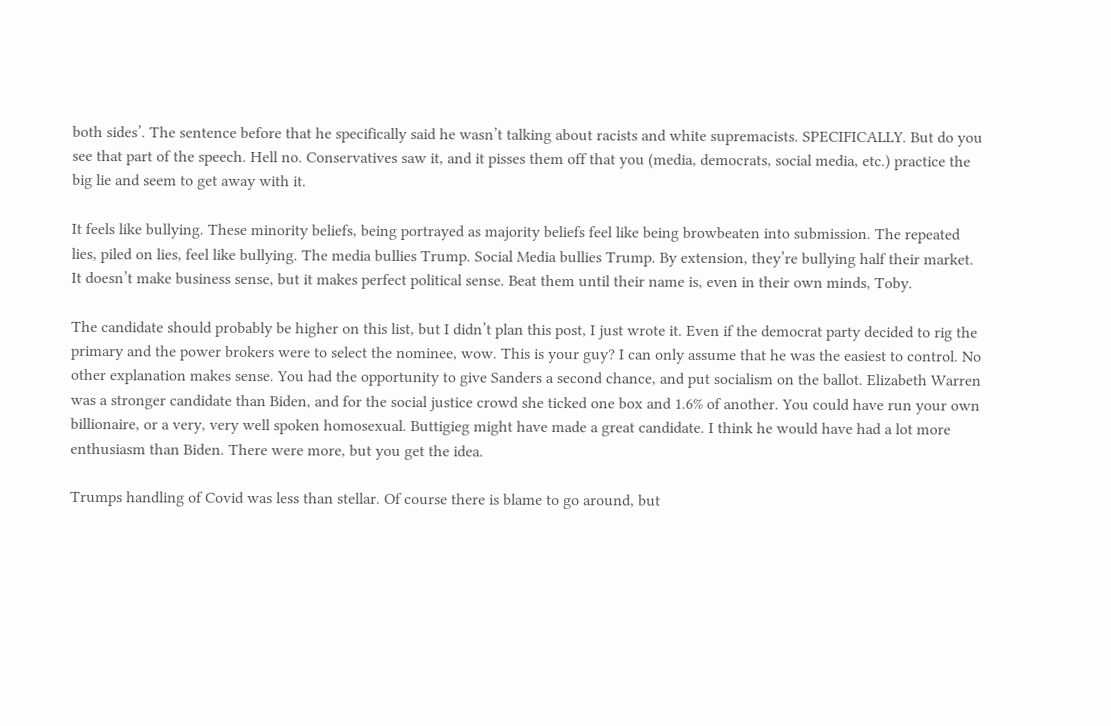both sides’. The sentence before that he specifically said he wasn’t talking about racists and white supremacists. SPECIFICALLY. But do you see that part of the speech. Hell no. Conservatives saw it, and it pisses them off that you (media, democrats, social media, etc.) practice the big lie and seem to get away with it.

It feels like bullying. These minority beliefs, being portrayed as majority beliefs feel like being browbeaten into submission. The repeated lies, piled on lies, feel like bullying. The media bullies Trump. Social Media bullies Trump. By extension, they’re bullying half their market. It doesn’t make business sense, but it makes perfect political sense. Beat them until their name is, even in their own minds, Toby.

The candidate should probably be higher on this list, but I didn’t plan this post, I just wrote it. Even if the democrat party decided to rig the primary and the power brokers were to select the nominee, wow. This is your guy? I can only assume that he was the easiest to control. No other explanation makes sense. You had the opportunity to give Sanders a second chance, and put socialism on the ballot. Elizabeth Warren was a stronger candidate than Biden, and for the social justice crowd she ticked one box and 1.6% of another. You could have run your own billionaire, or a very, very well spoken homosexual. Buttigieg might have made a great candidate. I think he would have had a lot more enthusiasm than Biden. There were more, but you get the idea.

Trumps handling of Covid was less than stellar. Of course there is blame to go around, but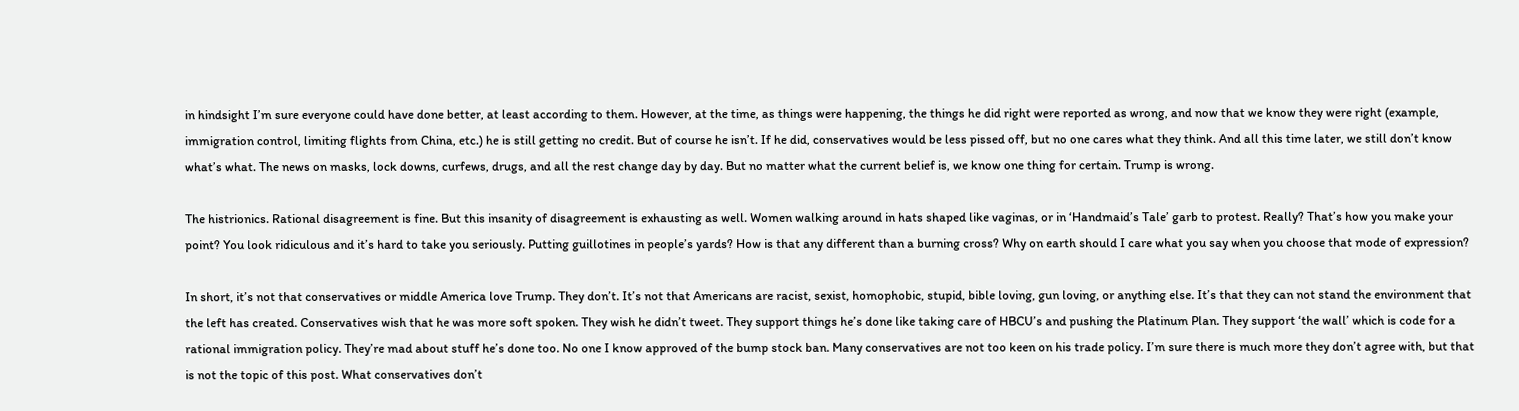in hindsight I’m sure everyone could have done better, at least according to them. However, at the time, as things were happening, the things he did right were reported as wrong, and now that we know they were right (example, immigration control, limiting flights from China, etc.) he is still getting no credit. But of course he isn’t. If he did, conservatives would be less pissed off, but no one cares what they think. And all this time later, we still don’t know what’s what. The news on masks, lock downs, curfews, drugs, and all the rest change day by day. But no matter what the current belief is, we know one thing for certain. Trump is wrong.

The histrionics. Rational disagreement is fine. But this insanity of disagreement is exhausting as well. Women walking around in hats shaped like vaginas, or in ‘Handmaid’s Tale’ garb to protest. Really? That’s how you make your point? You look ridiculous and it’s hard to take you seriously. Putting guillotines in people’s yards? How is that any different than a burning cross? Why on earth should I care what you say when you choose that mode of expression?

In short, it’s not that conservatives or middle America love Trump. They don’t. It’s not that Americans are racist, sexist, homophobic, stupid, bible loving, gun loving, or anything else. It’s that they can not stand the environment that the left has created. Conservatives wish that he was more soft spoken. They wish he didn’t tweet. They support things he’s done like taking care of HBCU’s and pushing the Platinum Plan. They support ‘the wall’ which is code for a rational immigration policy. They’re mad about stuff he’s done too. No one I know approved of the bump stock ban. Many conservatives are not too keen on his trade policy. I’m sure there is much more they don’t agree with, but that is not the topic of this post. What conservatives don’t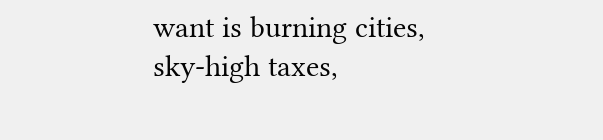want is burning cities, sky-high taxes,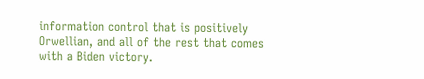information control that is positively Orwellian, and all of the rest that comes with a Biden victory.